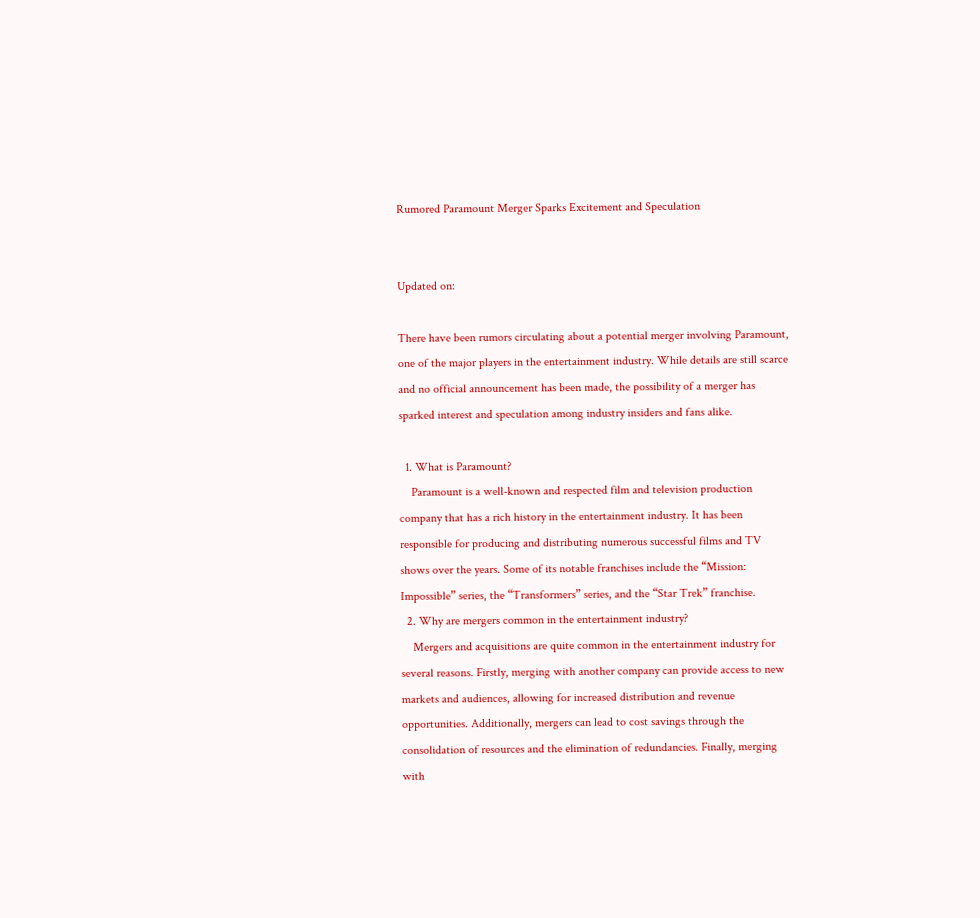Rumored Paramount Merger Sparks Excitement and Speculation


Updated on:

There have been rumors circulating about a potential merger involving Paramount, one of the major players in the entertainment industry. While details are still scarce and no official announcement has been made, the possibility of a merger has sparked interest and speculation among industry insiders and fans alike.

  1. What is Paramount?
    Paramount is a well-known and respected film and television production company that has a rich history in the entertainment industry. It has been responsible for producing and distributing numerous successful films and TV shows over the years. Some of its notable franchises include the “Mission: Impossible” series, the “Transformers” series, and the “Star Trek” franchise.
  2. Why are mergers common in the entertainment industry?
    Mergers and acquisitions are quite common in the entertainment industry for several reasons. Firstly, merging with another company can provide access to new markets and audiences, allowing for increased distribution and revenue opportunities. Additionally, mergers can lead to cost savings through the consolidation of resources and the elimination of redundancies. Finally, merging with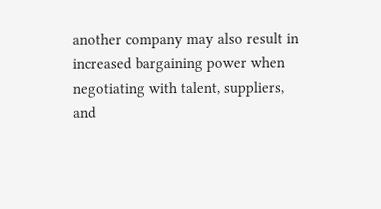another company may also result in increased bargaining power when negotiating with talent, suppliers, and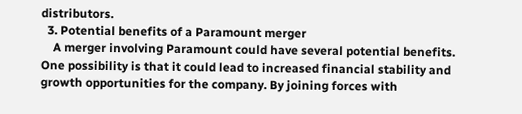distributors.
  3. Potential benefits of a Paramount merger
    A merger involving Paramount could have several potential benefits. One possibility is that it could lead to increased financial stability and growth opportunities for the company. By joining forces with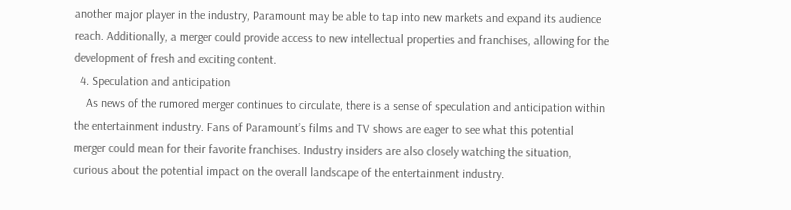another major player in the industry, Paramount may be able to tap into new markets and expand its audience reach. Additionally, a merger could provide access to new intellectual properties and franchises, allowing for the development of fresh and exciting content.
  4. Speculation and anticipation
    As news of the rumored merger continues to circulate, there is a sense of speculation and anticipation within the entertainment industry. Fans of Paramount’s films and TV shows are eager to see what this potential merger could mean for their favorite franchises. Industry insiders are also closely watching the situation, curious about the potential impact on the overall landscape of the entertainment industry.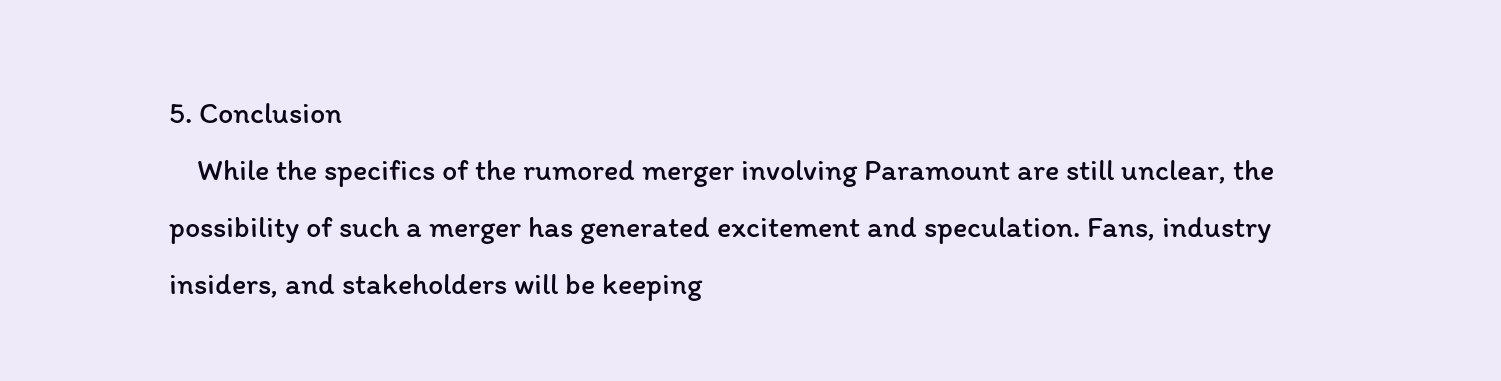5. Conclusion
    While the specifics of the rumored merger involving Paramount are still unclear, the possibility of such a merger has generated excitement and speculation. Fans, industry insiders, and stakeholders will be keeping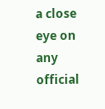a close eye on any official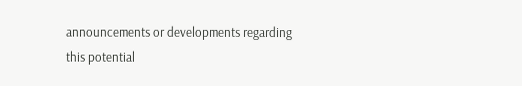announcements or developments regarding this potential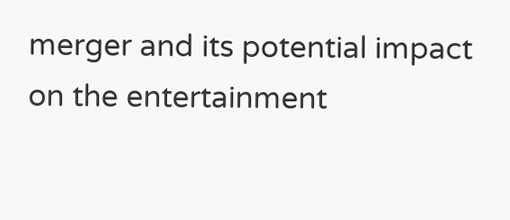merger and its potential impact on the entertainment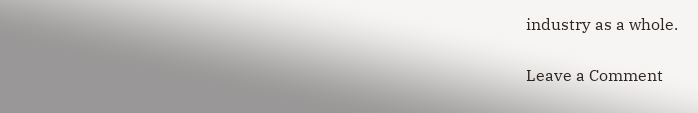industry as a whole.

Leave a Comment